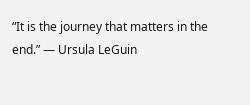“It is the journey that matters in the end.” — Ursula LeGuin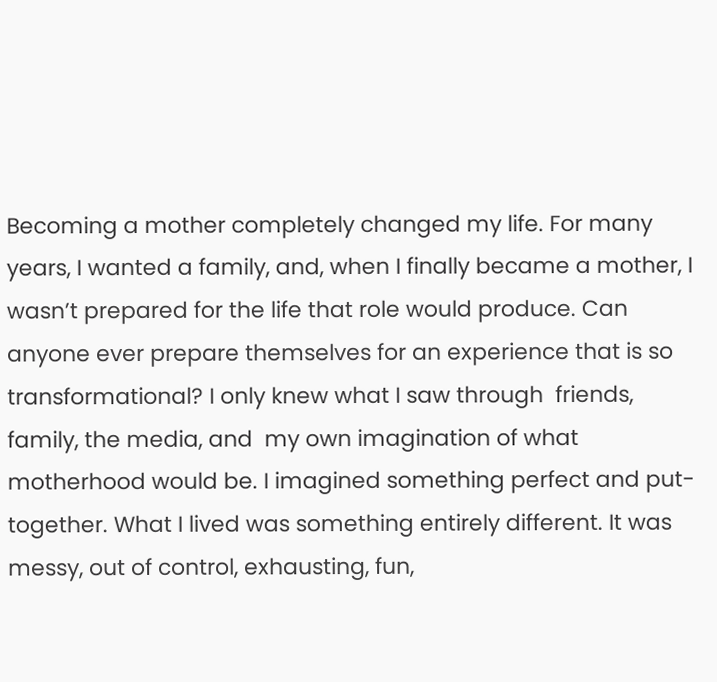Becoming a mother completely changed my life. For many years, I wanted a family, and, when I finally became a mother, I wasn’t prepared for the life that role would produce. Can anyone ever prepare themselves for an experience that is so transformational? I only knew what I saw through  friends, family, the media, and  my own imagination of what motherhood would be. I imagined something perfect and put-together. What I lived was something entirely different. It was messy, out of control, exhausting, fun,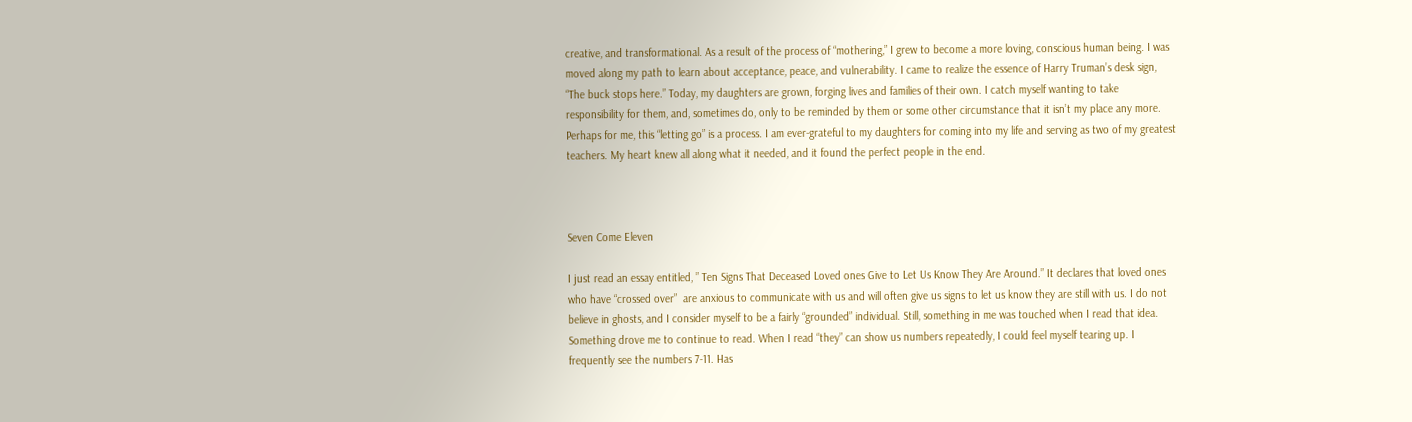creative, and transformational. As a result of the process of “mothering,” I grew to become a more loving, conscious human being. I was moved along my path to learn about acceptance, peace, and vulnerability. I came to realize the essence of Harry Truman’s desk sign, “The buck stops here.” Today, my daughters are grown, forging lives and families of their own. I catch myself wanting to take responsibility for them, and, sometimes do, only to be reminded by them or some other circumstance that it isn’t my place any more. Perhaps for me, this “letting go” is a process. I am ever-grateful to my daughters for coming into my life and serving as two of my greatest teachers. My heart knew all along what it needed, and it found the perfect people in the end.



Seven Come Eleven

I just read an essay entitled, ” Ten Signs That Deceased Loved ones Give to Let Us Know They Are Around.” It declares that loved ones who have “crossed over”  are anxious to communicate with us and will often give us signs to let us know they are still with us. I do not believe in ghosts, and I consider myself to be a fairly “grounded” individual. Still, something in me was touched when I read that idea. Something drove me to continue to read. When I read “they” can show us numbers repeatedly, I could feel myself tearing up. I frequently see the numbers 7-11. Has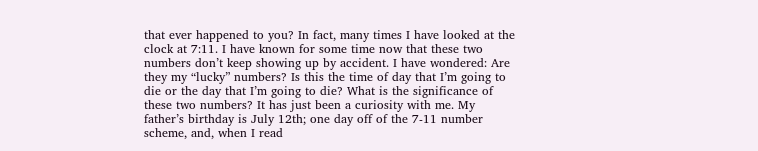that ever happened to you? In fact, many times I have looked at the clock at 7:11. I have known for some time now that these two numbers don’t keep showing up by accident. I have wondered: Are they my “lucky” numbers? Is this the time of day that I’m going to die or the day that I’m going to die? What is the significance of these two numbers? It has just been a curiosity with me. My father’s birthday is July 12th; one day off of the 7-11 number scheme, and, when I read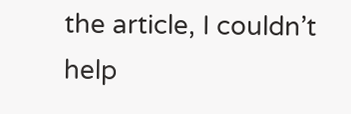the article, I couldn’t help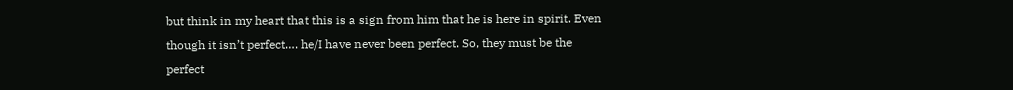but think in my heart that this is a sign from him that he is here in spirit. Even though it isn’t perfect…. he/I have never been perfect. So, they must be the perfect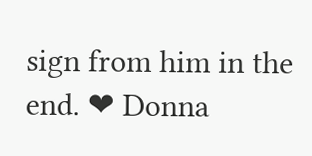sign from him in the end. ❤ Donna